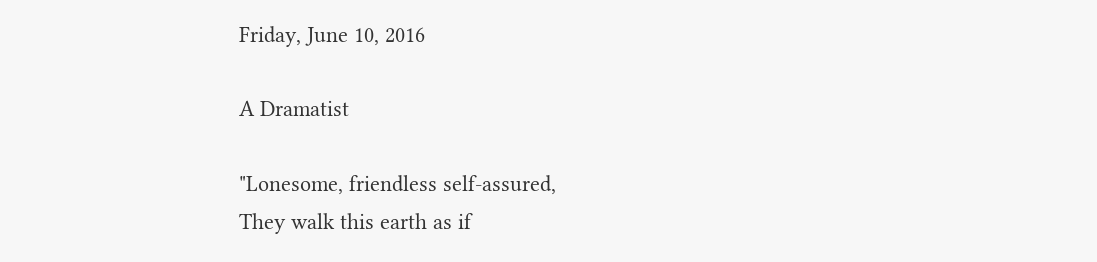Friday, June 10, 2016

A Dramatist

"Lonesome, friendless self-assured,
They walk this earth as if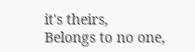it's theirs,
Belongs to no one,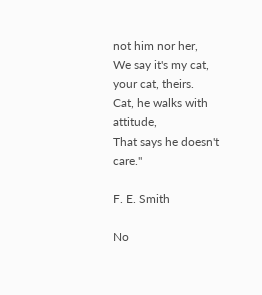not him nor her,
We say it's my cat, your cat, theirs.
Cat, he walks with attitude,
That says he doesn't care."

F. E. Smith

No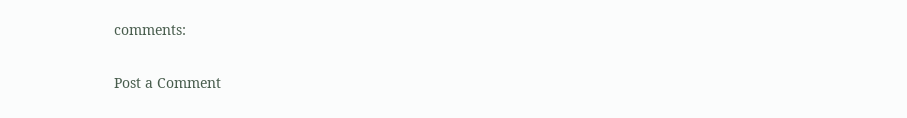comments:

Post a Comment